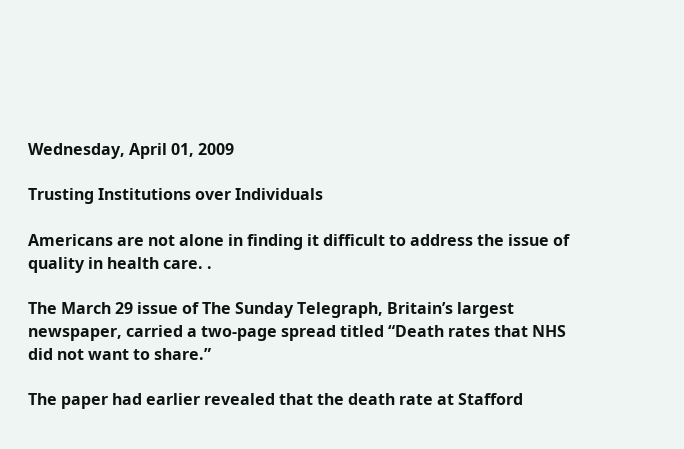Wednesday, April 01, 2009

Trusting Institutions over Individuals

Americans are not alone in finding it difficult to address the issue of quality in health care. .

The March 29 issue of The Sunday Telegraph, Britain’s largest newspaper, carried a two-page spread titled “Death rates that NHS did not want to share.”

The paper had earlier revealed that the death rate at Stafford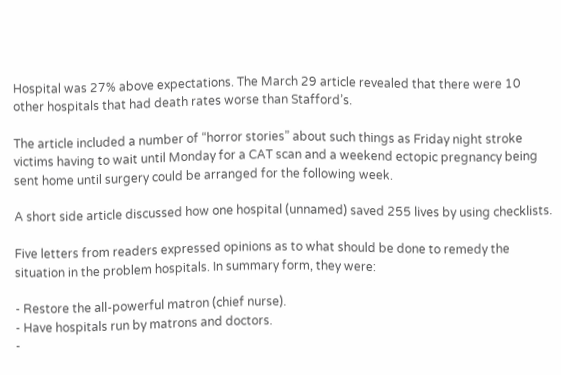Hospital was 27% above expectations. The March 29 article revealed that there were 10 other hospitals that had death rates worse than Stafford’s.

The article included a number of “horror stories” about such things as Friday night stroke victims having to wait until Monday for a CAT scan and a weekend ectopic pregnancy being sent home until surgery could be arranged for the following week.

A short side article discussed how one hospital (unnamed) saved 255 lives by using checklists.

Five letters from readers expressed opinions as to what should be done to remedy the situation in the problem hospitals. In summary form, they were:

- Restore the all-powerful matron (chief nurse).
- Have hospitals run by matrons and doctors.
-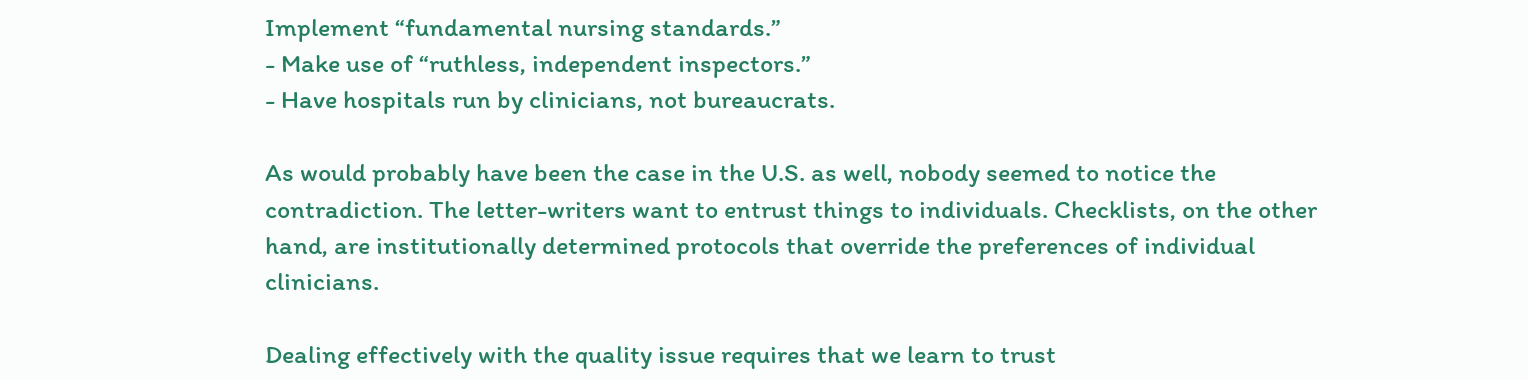Implement “fundamental nursing standards.”
- Make use of “ruthless, independent inspectors.”
- Have hospitals run by clinicians, not bureaucrats.

As would probably have been the case in the U.S. as well, nobody seemed to notice the contradiction. The letter-writers want to entrust things to individuals. Checklists, on the other hand, are institutionally determined protocols that override the preferences of individual clinicians.

Dealing effectively with the quality issue requires that we learn to trust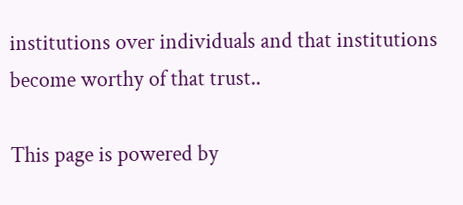institutions over individuals and that institutions become worthy of that trust..

This page is powered by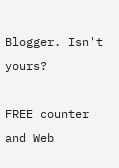Blogger. Isn't yours?

FREE counter and Web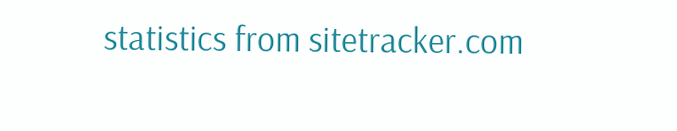statistics from sitetracker.com